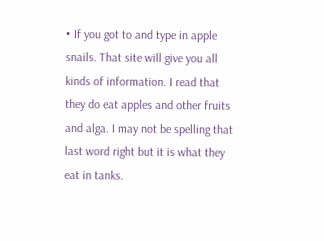• If you got to and type in apple snails. That site will give you all kinds of information. I read that they do eat apples and other fruits and alga. I may not be spelling that last word right but it is what they eat in tanks.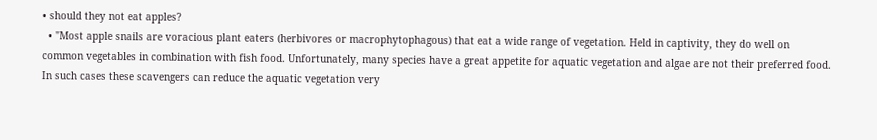• should they not eat apples?
  • "Most apple snails are voracious plant eaters (herbivores or macrophytophagous) that eat a wide range of vegetation. Held in captivity, they do well on common vegetables in combination with fish food. Unfortunately, many species have a great appetite for aquatic vegetation and algae are not their preferred food. In such cases these scavengers can reduce the aquatic vegetation very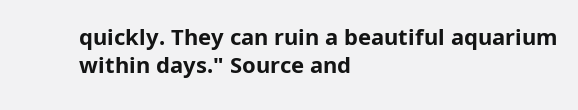quickly. They can ruin a beautiful aquarium within days." Source and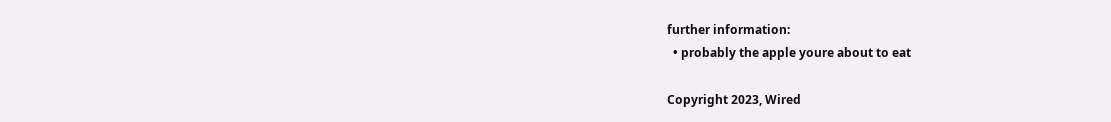further information:
  • probably the apple youre about to eat

Copyright 2023, Wired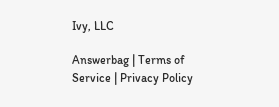Ivy, LLC

Answerbag | Terms of Service | Privacy Policy